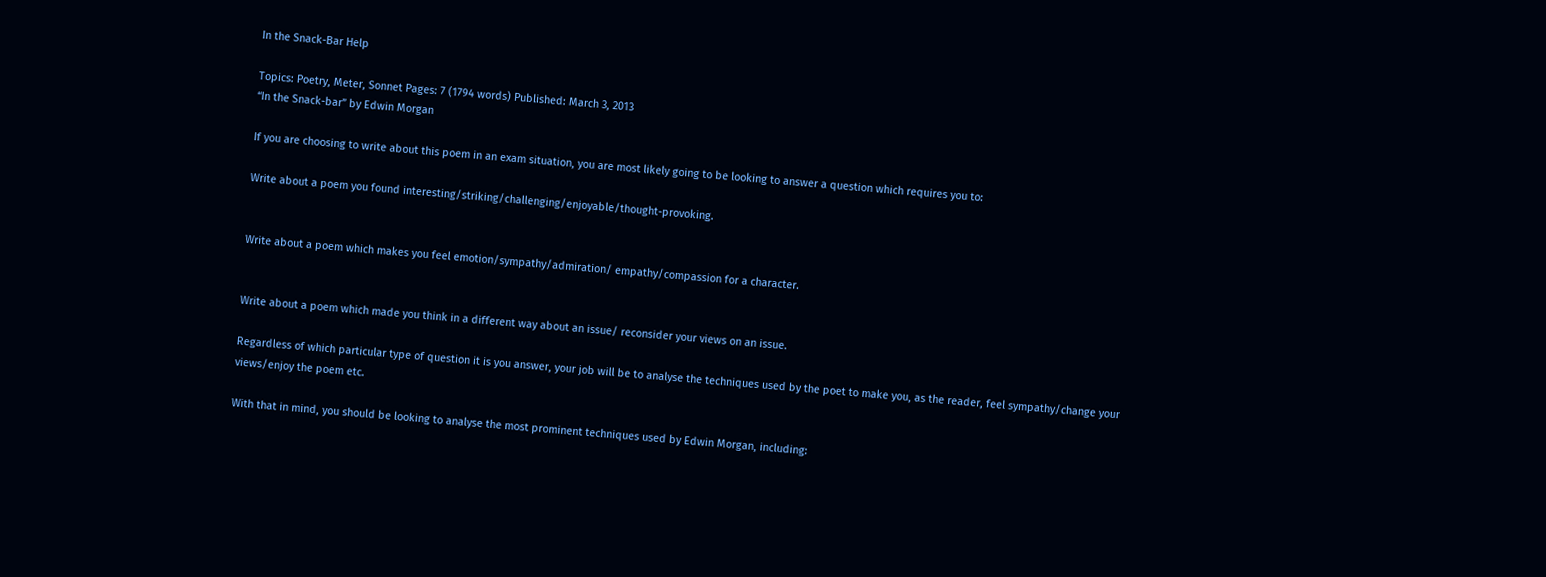In the Snack-Bar Help

Topics: Poetry, Meter, Sonnet Pages: 7 (1794 words) Published: March 3, 2013
“In the Snack-bar” by Edwin Morgan

If you are choosing to write about this poem in an exam situation, you are most likely going to be looking to answer a question which requires you to:

Write about a poem you found interesting/striking/challenging/enjoyable/thought-provoking.


Write about a poem which makes you feel emotion/sympathy/admiration/ empathy/compassion for a character.


Write about a poem which made you think in a different way about an issue/ reconsider your views on an issue.

Regardless of which particular type of question it is you answer, your job will be to analyse the techniques used by the poet to make you, as the reader, feel sympathy/change your views/enjoy the poem etc.

With that in mind, you should be looking to analyse the most prominent techniques used by Edwin Morgan, including: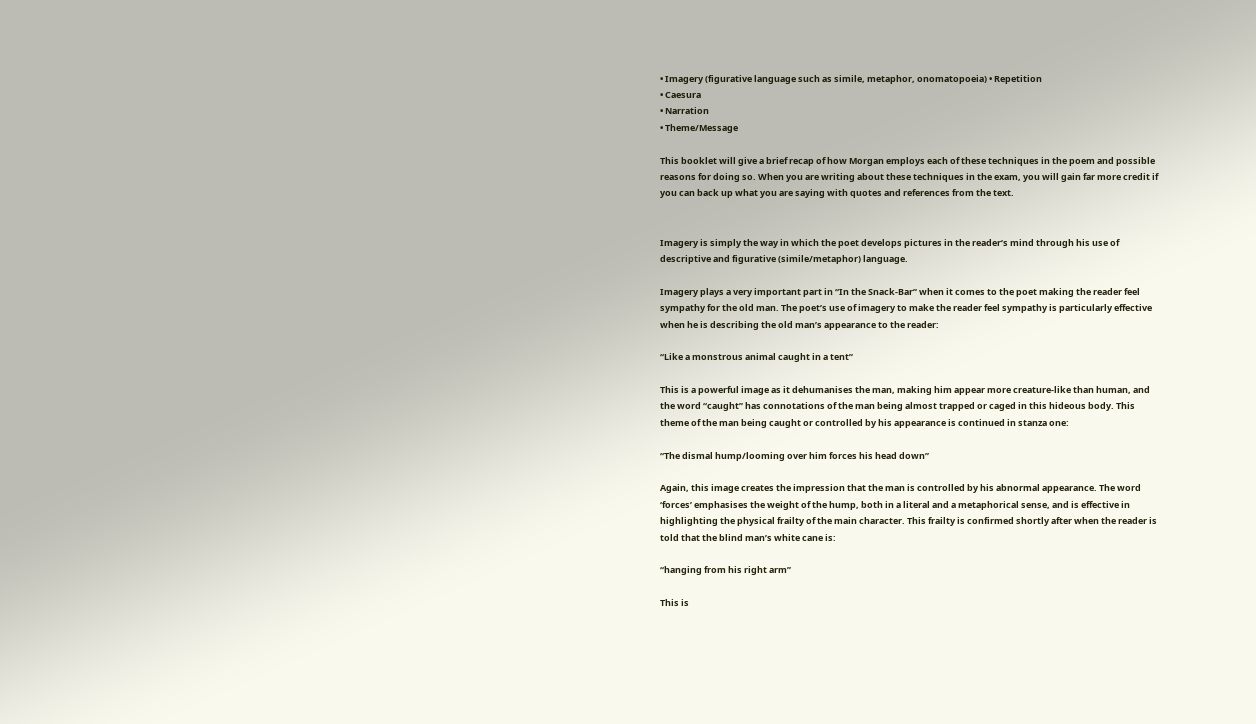• Imagery (figurative language such as simile, metaphor, onomatopoeia) • Repetition
• Caesura
• Narration
• Theme/Message

This booklet will give a brief recap of how Morgan employs each of these techniques in the poem and possible reasons for doing so. When you are writing about these techniques in the exam, you will gain far more credit if you can back up what you are saying with quotes and references from the text.


Imagery is simply the way in which the poet develops pictures in the reader’s mind through his use of descriptive and figurative (simile/metaphor) language.

Imagery plays a very important part in “In the Snack-Bar” when it comes to the poet making the reader feel sympathy for the old man. The poet’s use of imagery to make the reader feel sympathy is particularly effective when he is describing the old man’s appearance to the reader:

“Like a monstrous animal caught in a tent”

This is a powerful image as it dehumanises the man, making him appear more creature-like than human, and the word “caught” has connotations of the man being almost trapped or caged in this hideous body. This theme of the man being caught or controlled by his appearance is continued in stanza one:

“The dismal hump/looming over him forces his head down”

Again, this image creates the impression that the man is controlled by his abnormal appearance. The word ‘forces’ emphasises the weight of the hump, both in a literal and a metaphorical sense, and is effective in highlighting the physical frailty of the main character. This frailty is confirmed shortly after when the reader is told that the blind man’s white cane is:

“hanging from his right arm”

This is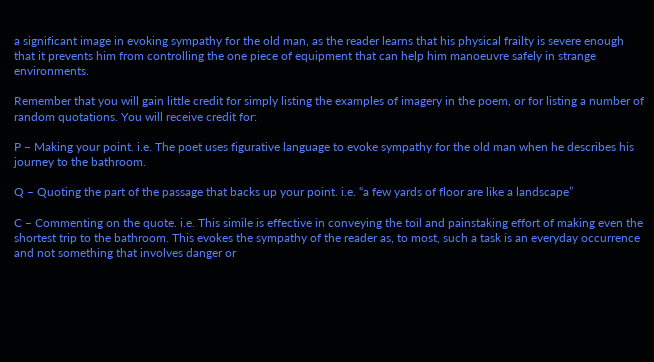a significant image in evoking sympathy for the old man, as the reader learns that his physical frailty is severe enough that it prevents him from controlling the one piece of equipment that can help him manoeuvre safely in strange environments.

Remember that you will gain little credit for simply listing the examples of imagery in the poem, or for listing a number of random quotations. You will receive credit for:

P – Making your point. i.e. The poet uses figurative language to evoke sympathy for the old man when he describes his journey to the bathroom.

Q – Quoting the part of the passage that backs up your point. i.e. “a few yards of floor are like a landscape”

C – Commenting on the quote. i.e. This simile is effective in conveying the toil and painstaking effort of making even the shortest trip to the bathroom. This evokes the sympathy of the reader as, to most, such a task is an everyday occurrence and not something that involves danger or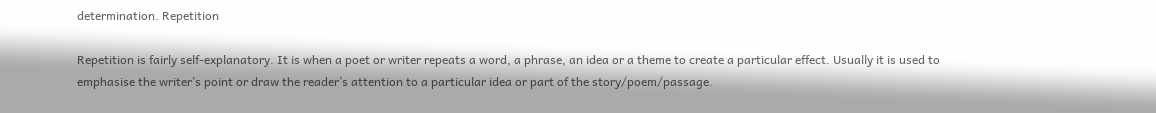determination. Repetition

Repetition is fairly self-explanatory. It is when a poet or writer repeats a word, a phrase, an idea or a theme to create a particular effect. Usually it is used to emphasise the writer’s point or draw the reader’s attention to a particular idea or part of the story/poem/passage.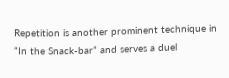Repetition is another prominent technique in “In the Snack-bar” and serves a duel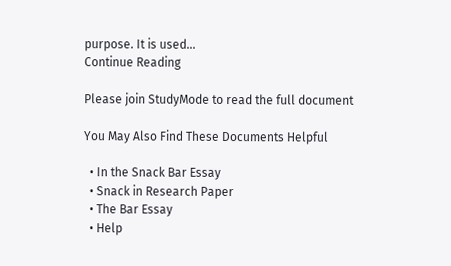purpose. It is used...
Continue Reading

Please join StudyMode to read the full document

You May Also Find These Documents Helpful

  • In the Snack Bar Essay
  • Snack in Research Paper
  • The Bar Essay
  • Help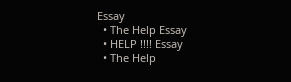Essay
  • The Help Essay
  • HELP !!!! Essay
  • The Help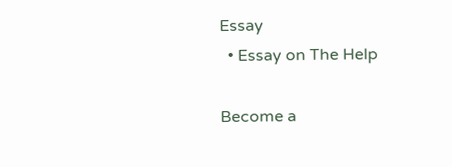Essay
  • Essay on The Help

Become a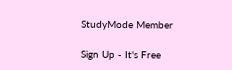StudyMode Member

Sign Up - It's Free